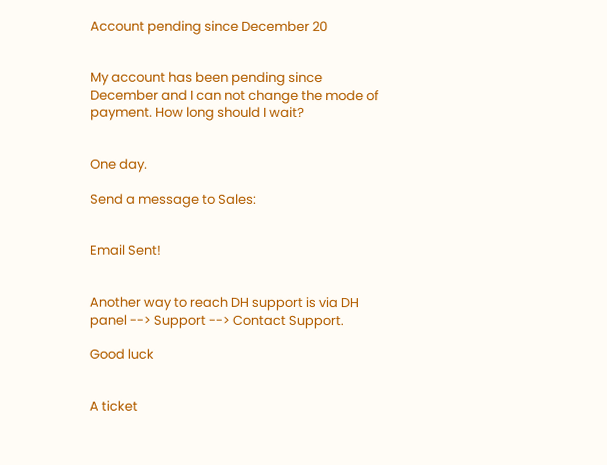Account pending since December 20


My account has been pending since December and I can not change the mode of payment. How long should I wait?


One day.

Send a message to Sales:


Email Sent!


Another way to reach DH support is via DH panel --> Support --> Contact Support.

Good luck


A ticket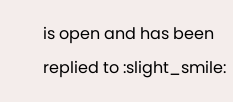is open and has been replied to :slight_smile: